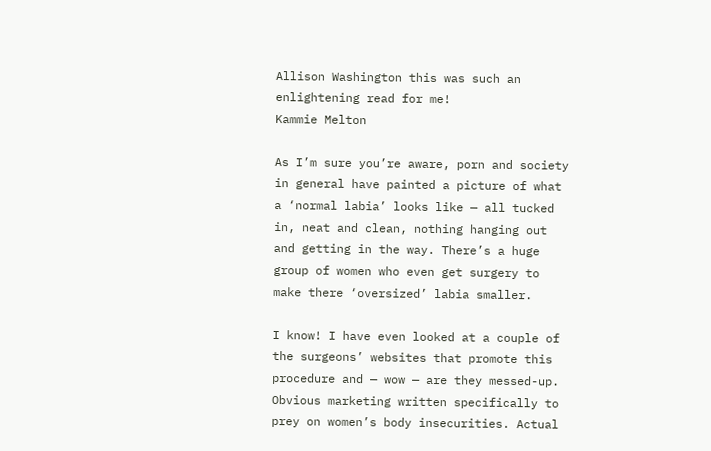Allison Washington this was such an enlightening read for me!
Kammie Melton

As I’m sure you’re aware, porn and society in general have painted a picture of what a ‘normal labia’ looks like — all tucked in, neat and clean, nothing hanging out and getting in the way. There’s a huge group of women who even get surgery to make there ‘oversized’ labia smaller.

I know! I have even looked at a couple of the surgeons’ websites that promote this procedure and — wow — are they messed-up. Obvious marketing written specifically to prey on women’s body insecurities. Actual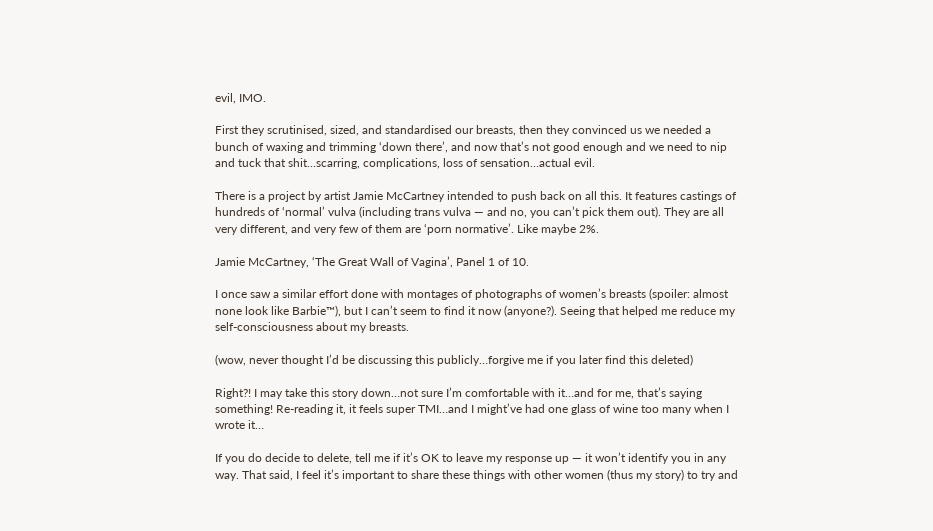evil, IMO.

First they scrutinised, sized, and standardised our breasts, then they convinced us we needed a bunch of waxing and trimming ‘down there’, and now that’s not good enough and we need to nip and tuck that shit…scarring, complications, loss of sensation…actual evil.

There is a project by artist Jamie McCartney intended to push back on all this. It features castings of hundreds of ‘normal’ vulva (including trans vulva — and no, you can’t pick them out). They are all very different, and very few of them are ‘porn normative’. Like maybe 2%.

Jamie McCartney, ‘The Great Wall of Vagina’, Panel 1 of 10.

I once saw a similar effort done with montages of photographs of women’s breasts (spoiler: almost none look like Barbie™), but I can’t seem to find it now (anyone?). Seeing that helped me reduce my self-consciousness about my breasts.

(wow, never thought I’d be discussing this publicly…forgive me if you later find this deleted)

Right?! I may take this story down…not sure I’m comfortable with it…and for me, that’s saying something! Re-reading it, it feels super TMI…and I might’ve had one glass of wine too many when I wrote it…

If you do decide to delete, tell me if it’s OK to leave my response up — it won’t identify you in any way. That said, I feel it’s important to share these things with other women (thus my story) to try and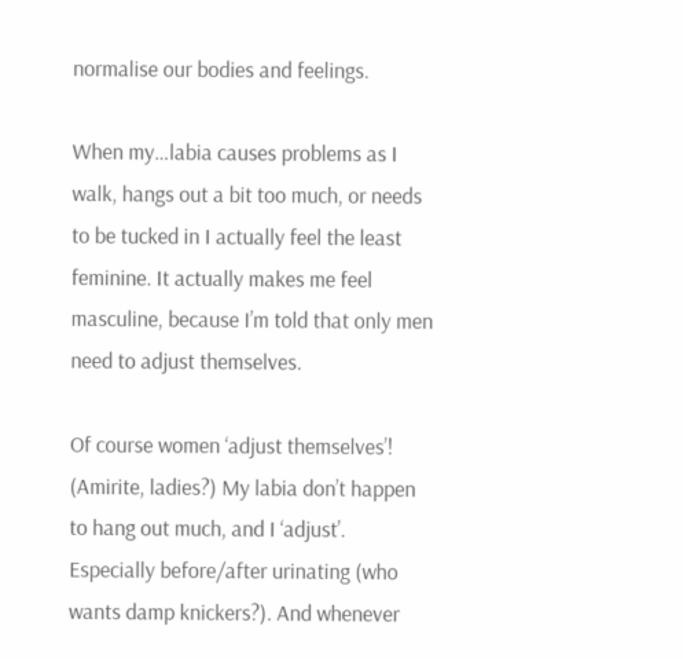normalise our bodies and feelings.

When my…labia causes problems as I walk, hangs out a bit too much, or needs to be tucked in I actually feel the least feminine. It actually makes me feel masculine, because I’m told that only men need to adjust themselves.

Of course women ‘adjust themselves’! (Amirite, ladies?) My labia don’t happen to hang out much, and I ‘adjust’. Especially before/after urinating (who wants damp knickers?). And whenever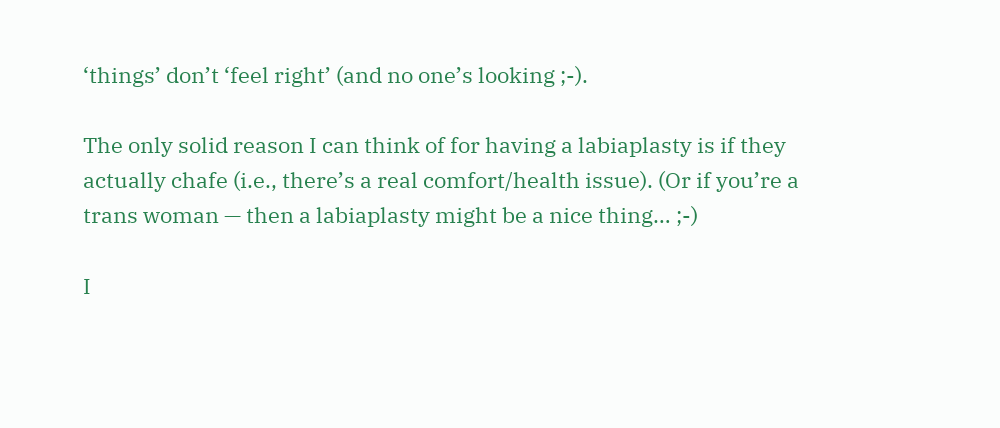‘things’ don’t ‘feel right’ (and no one’s looking ;-).

The only solid reason I can think of for having a labiaplasty is if they actually chafe (i.e., there’s a real comfort/health issue). (Or if you’re a trans woman — then a labiaplasty might be a nice thing… ;-)

I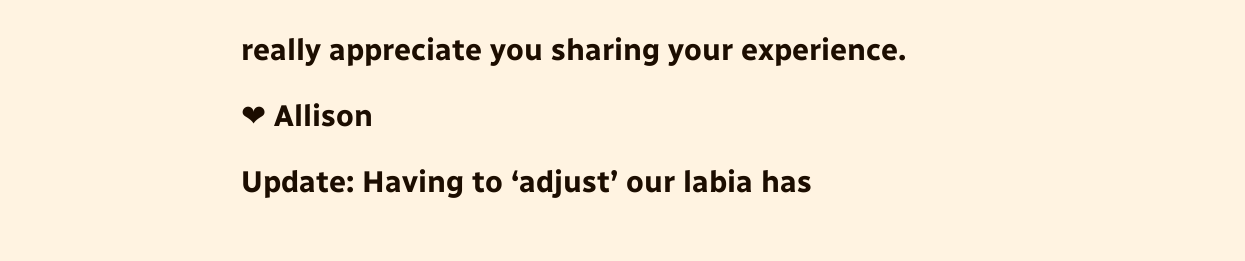really appreciate you sharing your experience.

❤ Allison

Update: Having to ‘adjust’ our labia has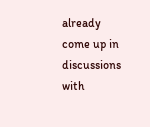already come up in discussions with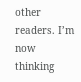other readers. I’m now thinking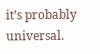it’s probably universal.